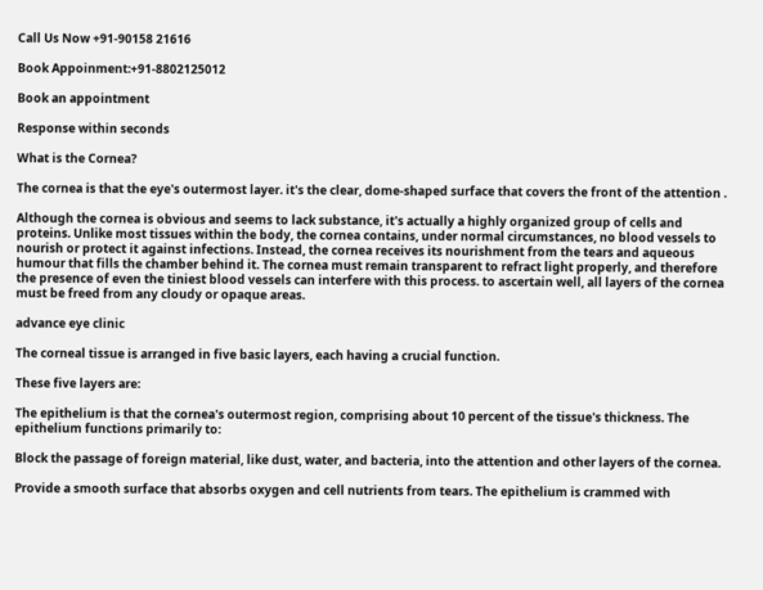Call Us Now +91-90158 21616

Book Appoinment:+91-8802125012

Book an appointment

Response within seconds

What is the Cornea?

The cornea is that the eye's outermost layer. it's the clear, dome-shaped surface that covers the front of the attention .

Although the cornea is obvious and seems to lack substance, it's actually a highly organized group of cells and proteins. Unlike most tissues within the body, the cornea contains, under normal circumstances, no blood vessels to nourish or protect it against infections. Instead, the cornea receives its nourishment from the tears and aqueous humour that fills the chamber behind it. The cornea must remain transparent to refract light properly, and therefore the presence of even the tiniest blood vessels can interfere with this process. to ascertain well, all layers of the cornea must be freed from any cloudy or opaque areas.

advance eye clinic

The corneal tissue is arranged in five basic layers, each having a crucial function.

These five layers are:

The epithelium is that the cornea's outermost region, comprising about 10 percent of the tissue's thickness. The epithelium functions primarily to:

Block the passage of foreign material, like dust, water, and bacteria, into the attention and other layers of the cornea.

Provide a smooth surface that absorbs oxygen and cell nutrients from tears. The epithelium is crammed with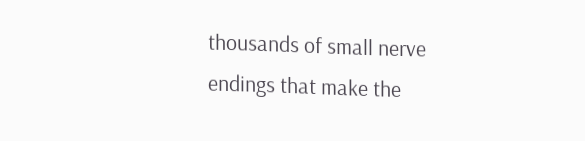thousands of small nerve endings that make the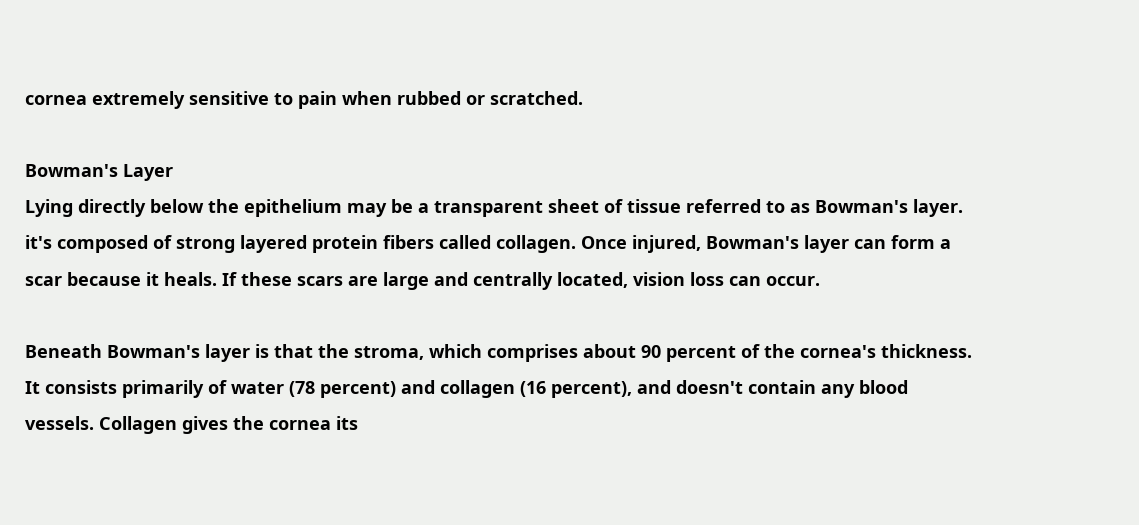cornea extremely sensitive to pain when rubbed or scratched.

Bowman's Layer
Lying directly below the epithelium may be a transparent sheet of tissue referred to as Bowman's layer. it's composed of strong layered protein fibers called collagen. Once injured, Bowman's layer can form a scar because it heals. If these scars are large and centrally located, vision loss can occur.

Beneath Bowman's layer is that the stroma, which comprises about 90 percent of the cornea's thickness. It consists primarily of water (78 percent) and collagen (16 percent), and doesn't contain any blood vessels. Collagen gives the cornea its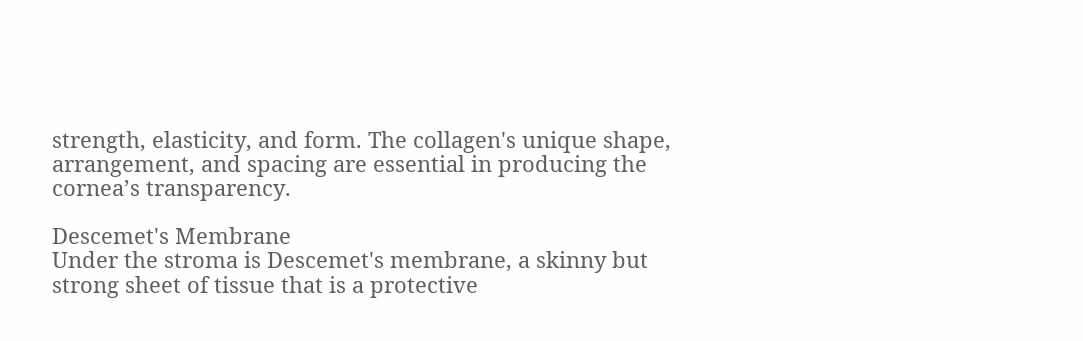strength, elasticity, and form. The collagen's unique shape, arrangement, and spacing are essential in producing the cornea’s transparency.

Descemet's Membrane
Under the stroma is Descemet's membrane, a skinny but strong sheet of tissue that is a protective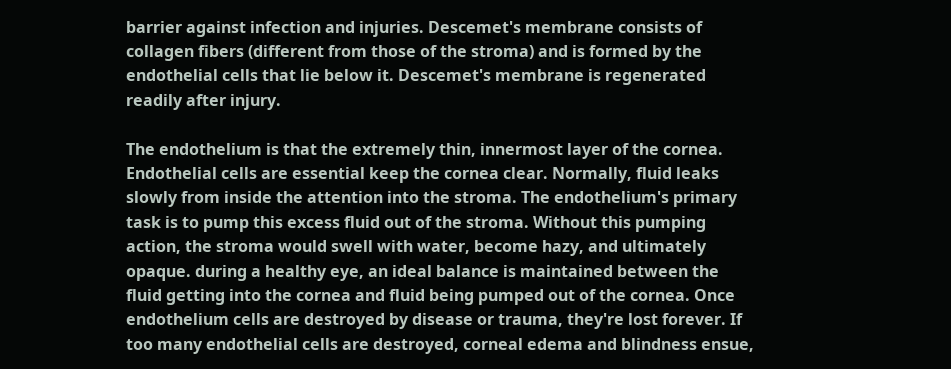barrier against infection and injuries. Descemet's membrane consists of collagen fibers (different from those of the stroma) and is formed by the endothelial cells that lie below it. Descemet's membrane is regenerated readily after injury.

The endothelium is that the extremely thin, innermost layer of the cornea. Endothelial cells are essential keep the cornea clear. Normally, fluid leaks slowly from inside the attention into the stroma. The endothelium's primary task is to pump this excess fluid out of the stroma. Without this pumping action, the stroma would swell with water, become hazy, and ultimately opaque. during a healthy eye, an ideal balance is maintained between the fluid getting into the cornea and fluid being pumped out of the cornea. Once endothelium cells are destroyed by disease or trauma, they're lost forever. If too many endothelial cells are destroyed, corneal edema and blindness ensue,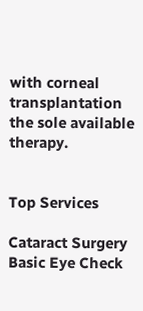with corneal transplantation the sole available therapy.


Top Services

Cataract Surgery
Basic Eye Check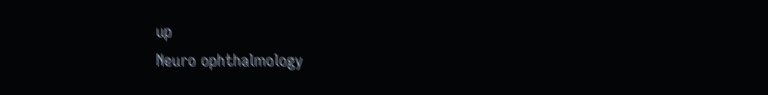up
Neuro ophthalmology